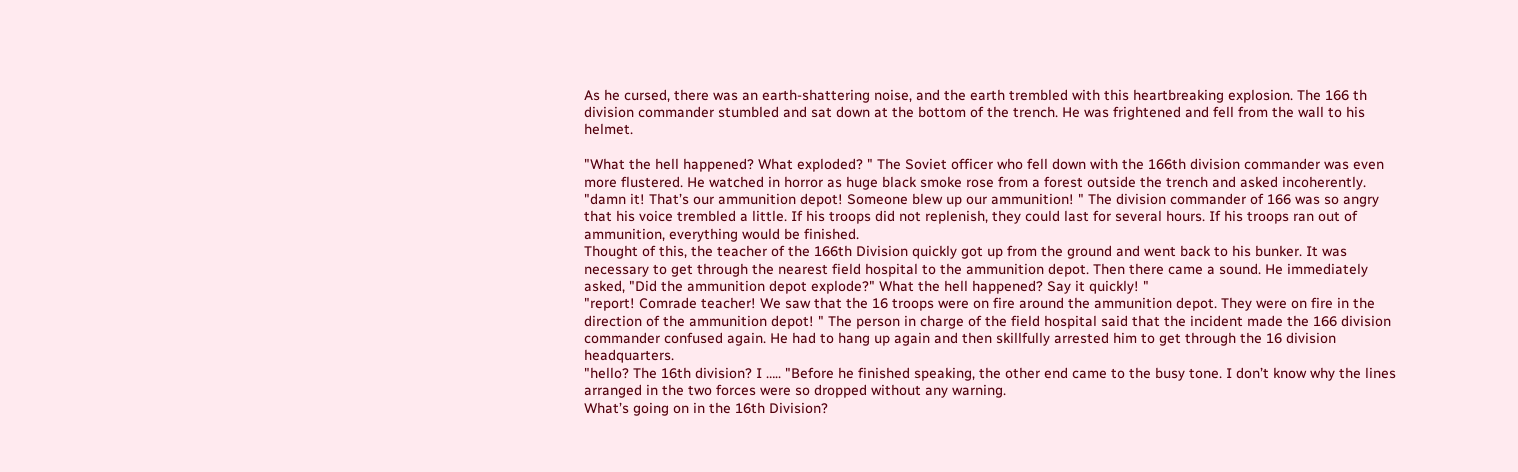As he cursed, there was an earth-shattering noise, and the earth trembled with this heartbreaking explosion. The 166 th division commander stumbled and sat down at the bottom of the trench. He was frightened and fell from the wall to his helmet.

"What the hell happened? What exploded? " The Soviet officer who fell down with the 166th division commander was even more flustered. He watched in horror as huge black smoke rose from a forest outside the trench and asked incoherently.
"damn it! That’s our ammunition depot! Someone blew up our ammunition! " The division commander of 166 was so angry that his voice trembled a little. If his troops did not replenish, they could last for several hours. If his troops ran out of ammunition, everything would be finished.
Thought of this, the teacher of the 166th Division quickly got up from the ground and went back to his bunker. It was necessary to get through the nearest field hospital to the ammunition depot. Then there came a sound. He immediately asked, "Did the ammunition depot explode?" What the hell happened? Say it quickly! "
"report! Comrade teacher! We saw that the 16 troops were on fire around the ammunition depot. They were on fire in the direction of the ammunition depot! " The person in charge of the field hospital said that the incident made the 166 division commander confused again. He had to hang up again and then skillfully arrested him to get through the 16 division headquarters.
"hello? The 16th division? I ….. "Before he finished speaking, the other end came to the busy tone. I don’t know why the lines arranged in the two forces were so dropped without any warning.
What’s going on in the 16th Division?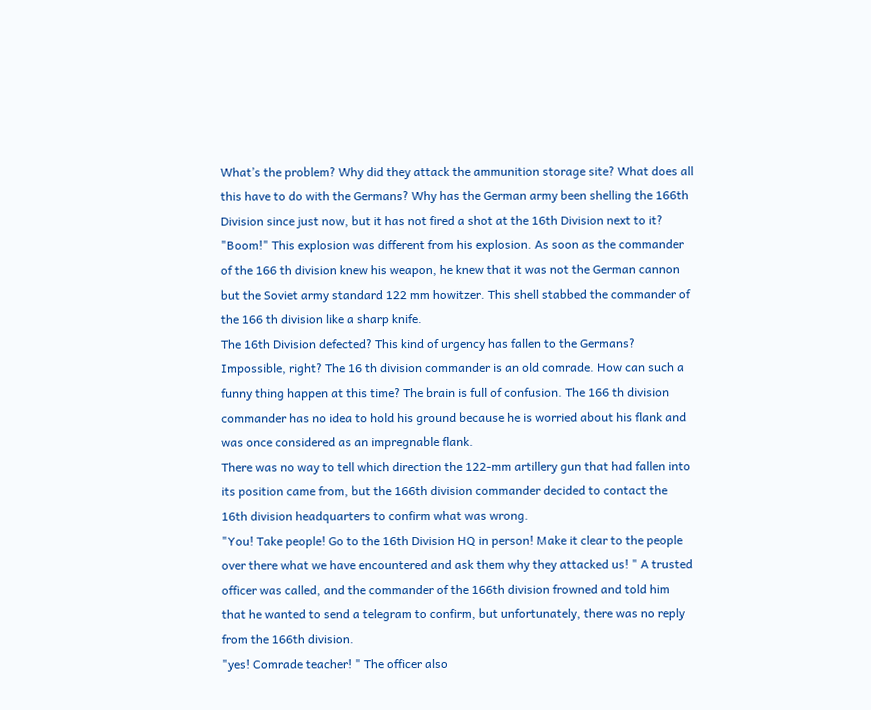What’s the problem? Why did they attack the ammunition storage site? What does all this have to do with the Germans? Why has the German army been shelling the 166th Division since just now, but it has not fired a shot at the 16th Division next to it?
"Boom!" This explosion was different from his explosion. As soon as the commander of the 166 th division knew his weapon, he knew that it was not the German cannon but the Soviet army standard 122 mm howitzer. This shell stabbed the commander of the 166 th division like a sharp knife.
The 16th Division defected? This kind of urgency has fallen to the Germans? Impossible, right? The 16 th division commander is an old comrade. How can such a funny thing happen at this time? The brain is full of confusion. The 166 th division commander has no idea to hold his ground because he is worried about his flank and was once considered as an impregnable flank.
There was no way to tell which direction the 122-mm artillery gun that had fallen into its position came from, but the 166th division commander decided to contact the 16th division headquarters to confirm what was wrong.
"You! Take people! Go to the 16th Division HQ in person! Make it clear to the people over there what we have encountered and ask them why they attacked us! " A trusted officer was called, and the commander of the 166th division frowned and told him that he wanted to send a telegram to confirm, but unfortunately, there was no reply from the 166th division.
"yes! Comrade teacher! " The officer also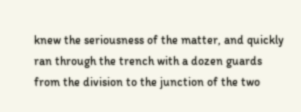knew the seriousness of the matter, and quickly ran through the trench with a dozen guards from the division to the junction of the two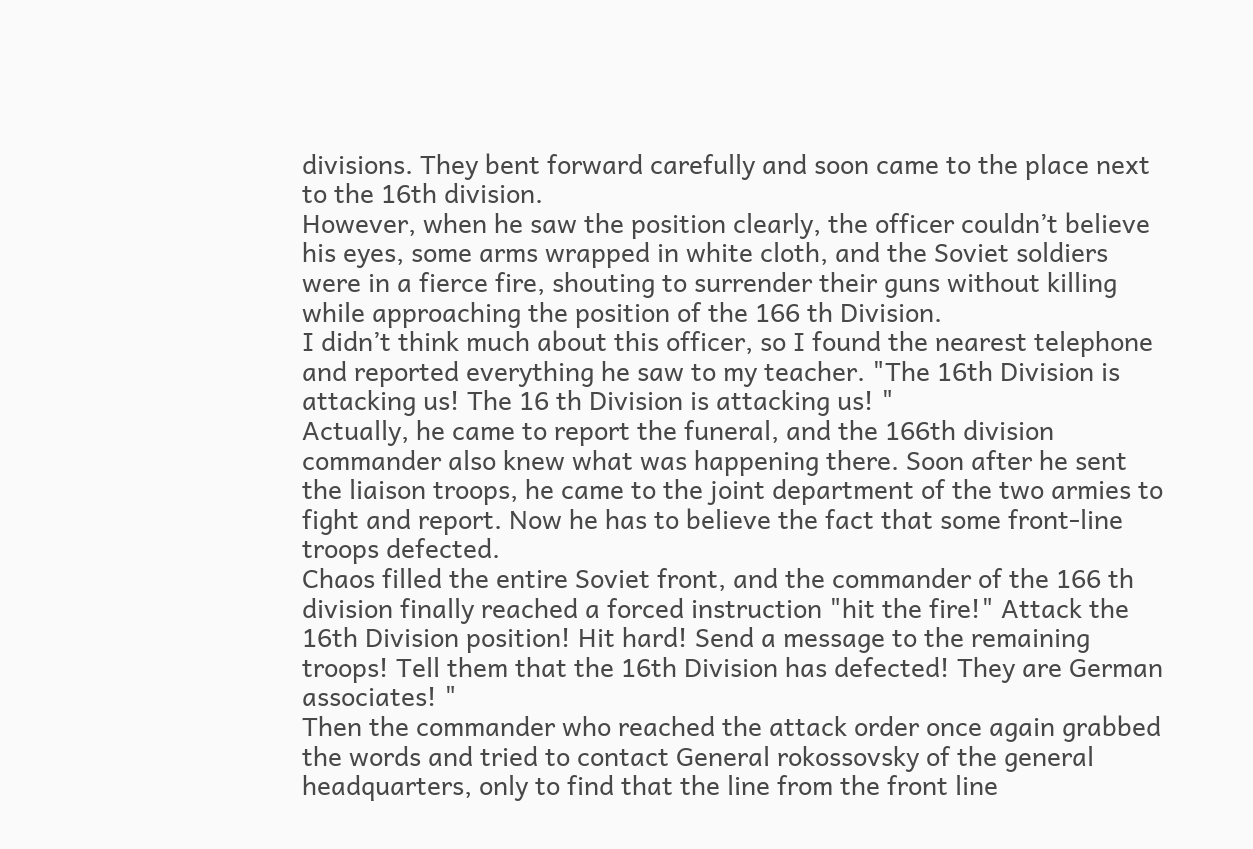divisions. They bent forward carefully and soon came to the place next to the 16th division.
However, when he saw the position clearly, the officer couldn’t believe his eyes, some arms wrapped in white cloth, and the Soviet soldiers were in a fierce fire, shouting to surrender their guns without killing while approaching the position of the 166 th Division.
I didn’t think much about this officer, so I found the nearest telephone and reported everything he saw to my teacher. "The 16th Division is attacking us! The 16 th Division is attacking us! "
Actually, he came to report the funeral, and the 166th division commander also knew what was happening there. Soon after he sent the liaison troops, he came to the joint department of the two armies to fight and report. Now he has to believe the fact that some front-line troops defected.
Chaos filled the entire Soviet front, and the commander of the 166 th division finally reached a forced instruction "hit the fire!" Attack the 16th Division position! Hit hard! Send a message to the remaining troops! Tell them that the 16th Division has defected! They are German associates! "
Then the commander who reached the attack order once again grabbed the words and tried to contact General rokossovsky of the general headquarters, only to find that the line from the front line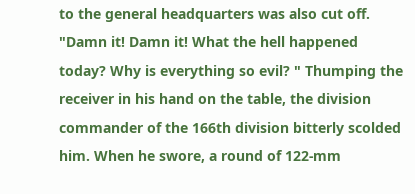to the general headquarters was also cut off.
"Damn it! Damn it! What the hell happened today? Why is everything so evil? " Thumping the receiver in his hand on the table, the division commander of the 166th division bitterly scolded him. When he swore, a round of 122-mm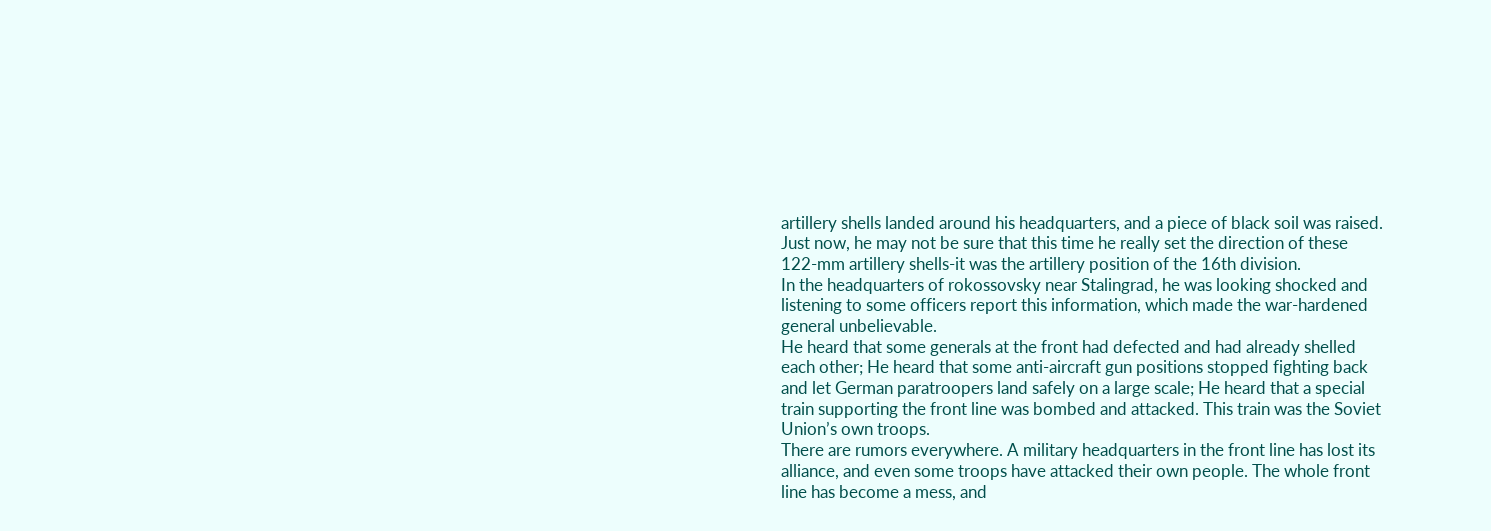artillery shells landed around his headquarters, and a piece of black soil was raised. Just now, he may not be sure that this time he really set the direction of these 122-mm artillery shells-it was the artillery position of the 16th division.
In the headquarters of rokossovsky near Stalingrad, he was looking shocked and listening to some officers report this information, which made the war-hardened general unbelievable.
He heard that some generals at the front had defected and had already shelled each other; He heard that some anti-aircraft gun positions stopped fighting back and let German paratroopers land safely on a large scale; He heard that a special train supporting the front line was bombed and attacked. This train was the Soviet Union’s own troops.
There are rumors everywhere. A military headquarters in the front line has lost its alliance, and even some troops have attacked their own people. The whole front line has become a mess, and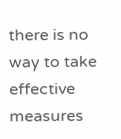there is no way to take effective measures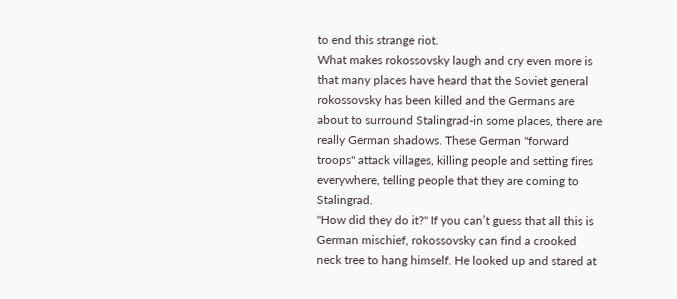to end this strange riot.
What makes rokossovsky laugh and cry even more is that many places have heard that the Soviet general rokossovsky has been killed and the Germans are about to surround Stalingrad-in some places, there are really German shadows. These German "forward troops" attack villages, killing people and setting fires everywhere, telling people that they are coming to Stalingrad.
"How did they do it?" If you can’t guess that all this is German mischief, rokossovsky can find a crooked neck tree to hang himself. He looked up and stared at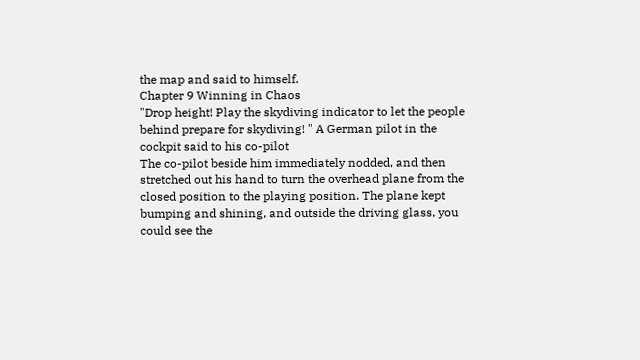the map and said to himself.
Chapter 9 Winning in Chaos
"Drop height! Play the skydiving indicator to let the people behind prepare for skydiving! " A German pilot in the cockpit said to his co-pilot
The co-pilot beside him immediately nodded, and then stretched out his hand to turn the overhead plane from the closed position to the playing position. The plane kept bumping and shining, and outside the driving glass, you could see the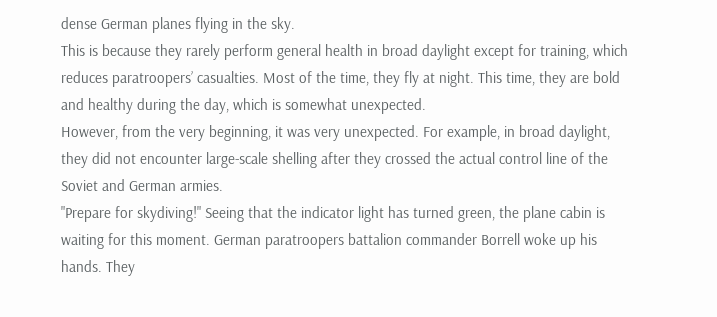dense German planes flying in the sky.
This is because they rarely perform general health in broad daylight except for training, which reduces paratroopers’ casualties. Most of the time, they fly at night. This time, they are bold and healthy during the day, which is somewhat unexpected.
However, from the very beginning, it was very unexpected. For example, in broad daylight, they did not encounter large-scale shelling after they crossed the actual control line of the Soviet and German armies.
"Prepare for skydiving!" Seeing that the indicator light has turned green, the plane cabin is waiting for this moment. German paratroopers battalion commander Borrell woke up his hands. They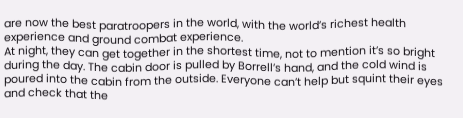are now the best paratroopers in the world, with the world’s richest health experience and ground combat experience.
At night, they can get together in the shortest time, not to mention it’s so bright during the day. The cabin door is pulled by Borrell’s hand, and the cold wind is poured into the cabin from the outside. Everyone can’t help but squint their eyes and check that the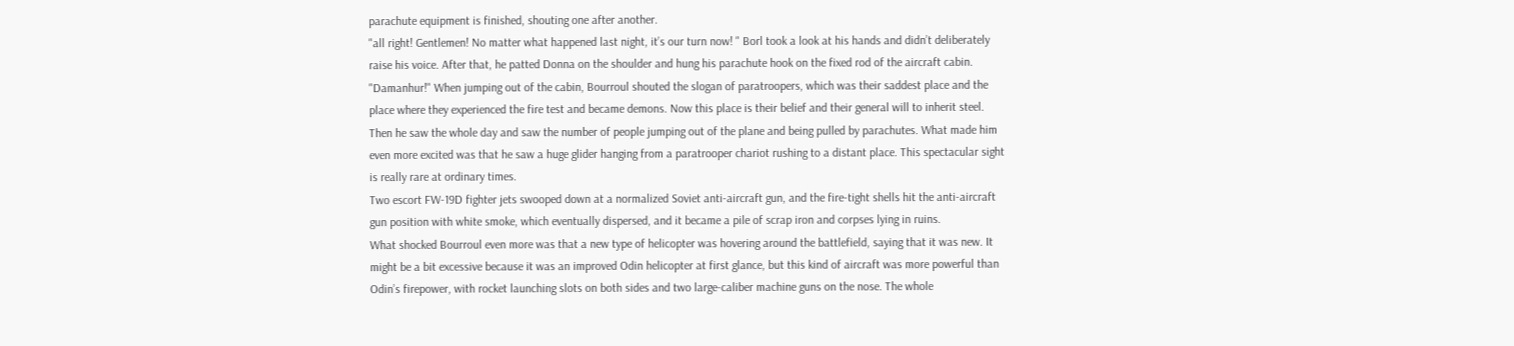parachute equipment is finished, shouting one after another.
"all right! Gentlemen! No matter what happened last night, it’s our turn now! " Borl took a look at his hands and didn’t deliberately raise his voice. After that, he patted Donna on the shoulder and hung his parachute hook on the fixed rod of the aircraft cabin.
"Damanhur!" When jumping out of the cabin, Bourroul shouted the slogan of paratroopers, which was their saddest place and the place where they experienced the fire test and became demons. Now this place is their belief and their general will to inherit steel.
Then he saw the whole day and saw the number of people jumping out of the plane and being pulled by parachutes. What made him even more excited was that he saw a huge glider hanging from a paratrooper chariot rushing to a distant place. This spectacular sight is really rare at ordinary times.
Two escort FW-19D fighter jets swooped down at a normalized Soviet anti-aircraft gun, and the fire-tight shells hit the anti-aircraft gun position with white smoke, which eventually dispersed, and it became a pile of scrap iron and corpses lying in ruins.
What shocked Bourroul even more was that a new type of helicopter was hovering around the battlefield, saying that it was new. It might be a bit excessive because it was an improved Odin helicopter at first glance, but this kind of aircraft was more powerful than Odin’s firepower, with rocket launching slots on both sides and two large-caliber machine guns on the nose. The whole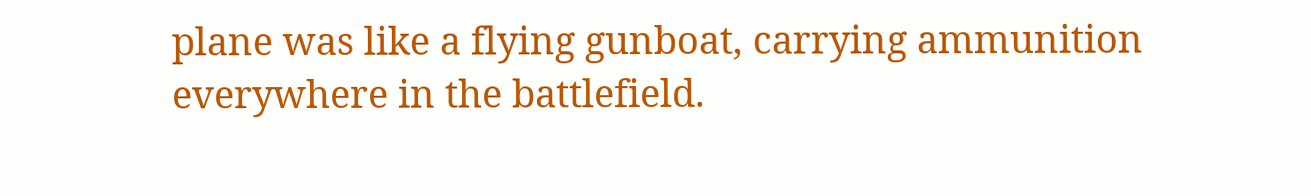plane was like a flying gunboat, carrying ammunition everywhere in the battlefield.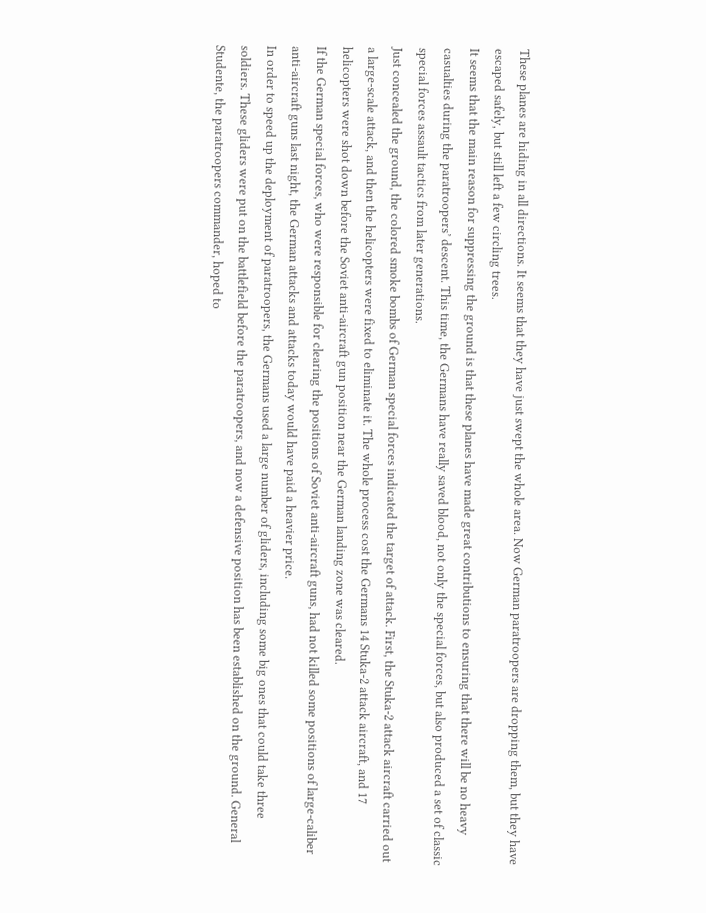These planes are hiding in all directions. It seems that they have just swept the whole area. Now German paratroopers are dropping them, but they have escaped safely, but still left a few circling trees.
It seems that the main reason for suppressing the ground is that these planes have made great contributions to ensuring that there will be no heavy casualties during the paratroopers’ descent. This time, the Germans have really saved blood, not only the special forces, but also produced a set of classic special forces assault tactics from later generations.
Just concealed the ground, the colored smoke bombs of German special forces indicated the target of attack. First, the Stuka-2 attack aircraft carried out a large-scale attack, and then the helicopters were fixed to eliminate it. The whole process cost the Germans 14 Stuka-2 attack aircraft, and 17 helicopters were shot down before the Soviet anti-aircraft gun position near the German landing zone was cleared.
If the German special forces, who were responsible for clearing the positions of Soviet anti-aircraft guns, had not killed some positions of large-caliber anti-aircraft guns last night, the German attacks and attacks today would have paid a heavier price.
In order to speed up the deployment of paratroopers, the Germans used a large number of gliders, including some big ones that could take three soldiers. These gliders were put on the battlefield before the paratroopers, and now a defensive position has been established on the ground. General Studente, the paratroopers commander, hoped to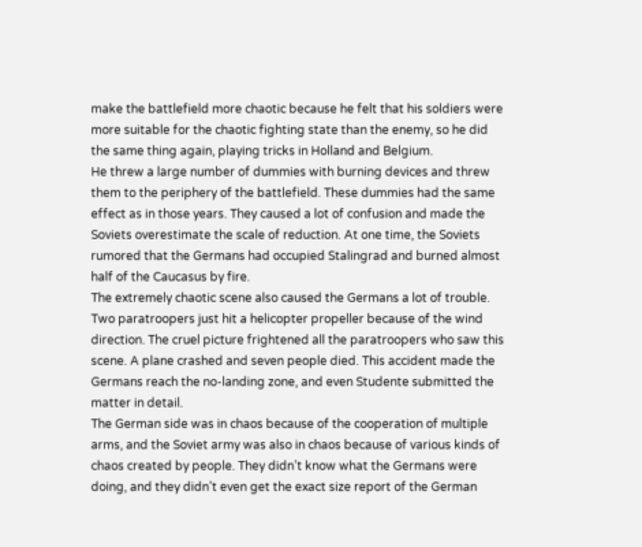make the battlefield more chaotic because he felt that his soldiers were more suitable for the chaotic fighting state than the enemy, so he did the same thing again, playing tricks in Holland and Belgium.
He threw a large number of dummies with burning devices and threw them to the periphery of the battlefield. These dummies had the same effect as in those years. They caused a lot of confusion and made the Soviets overestimate the scale of reduction. At one time, the Soviets rumored that the Germans had occupied Stalingrad and burned almost half of the Caucasus by fire.
The extremely chaotic scene also caused the Germans a lot of trouble. Two paratroopers just hit a helicopter propeller because of the wind direction. The cruel picture frightened all the paratroopers who saw this scene. A plane crashed and seven people died. This accident made the Germans reach the no-landing zone, and even Studente submitted the matter in detail.
The German side was in chaos because of the cooperation of multiple arms, and the Soviet army was also in chaos because of various kinds of chaos created by people. They didn’t know what the Germans were doing, and they didn’t even get the exact size report of the German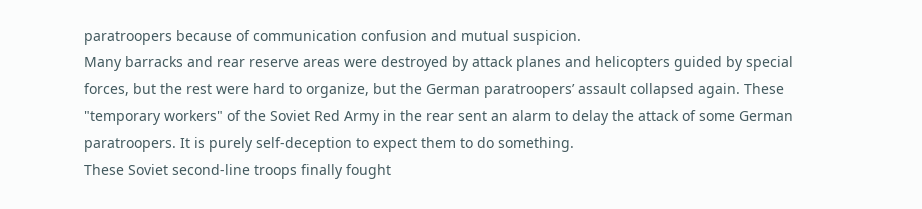paratroopers because of communication confusion and mutual suspicion.
Many barracks and rear reserve areas were destroyed by attack planes and helicopters guided by special forces, but the rest were hard to organize, but the German paratroopers’ assault collapsed again. These "temporary workers" of the Soviet Red Army in the rear sent an alarm to delay the attack of some German paratroopers. It is purely self-deception to expect them to do something.
These Soviet second-line troops finally fought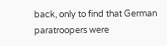back, only to find that German paratroopers were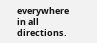everywhere in all directions.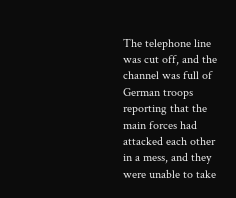The telephone line was cut off, and the channel was full of German troops reporting that the main forces had attacked each other in a mess, and they were unable to take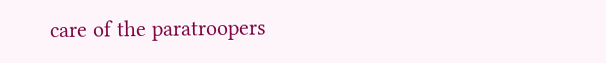care of the paratroopers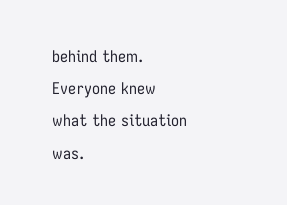behind them. Everyone knew what the situation was.